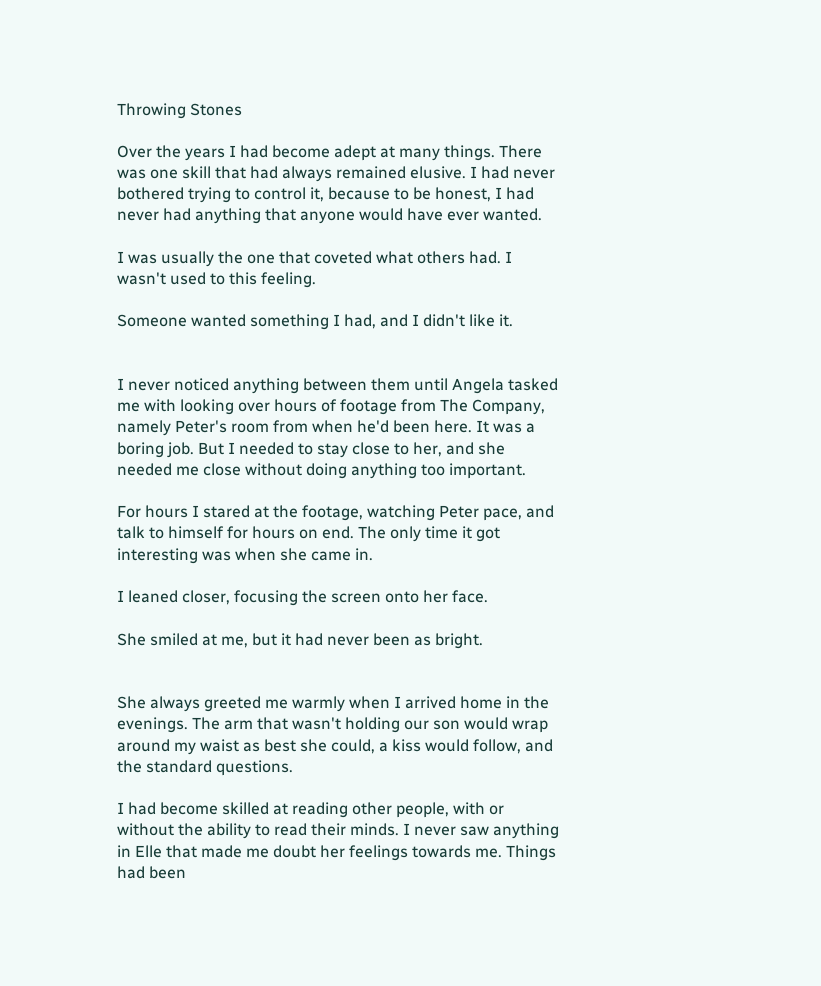Throwing Stones

Over the years I had become adept at many things. There was one skill that had always remained elusive. I had never bothered trying to control it, because to be honest, I had never had anything that anyone would have ever wanted.

I was usually the one that coveted what others had. I wasn't used to this feeling.

Someone wanted something I had, and I didn't like it.


I never noticed anything between them until Angela tasked me with looking over hours of footage from The Company, namely Peter's room from when he'd been here. It was a boring job. But I needed to stay close to her, and she needed me close without doing anything too important.

For hours I stared at the footage, watching Peter pace, and talk to himself for hours on end. The only time it got interesting was when she came in.

I leaned closer, focusing the screen onto her face.

She smiled at me, but it had never been as bright.


She always greeted me warmly when I arrived home in the evenings. The arm that wasn't holding our son would wrap around my waist as best she could, a kiss would follow, and the standard questions.

I had become skilled at reading other people, with or without the ability to read their minds. I never saw anything in Elle that made me doubt her feelings towards me. Things had been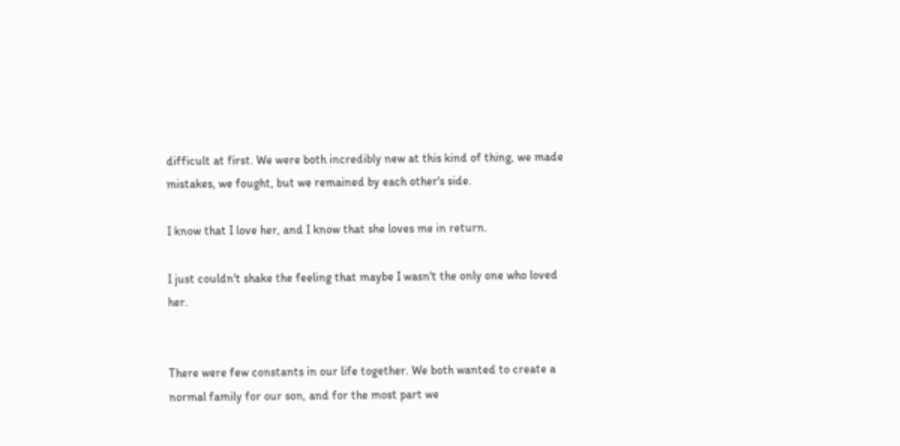difficult at first. We were both incredibly new at this kind of thing, we made mistakes, we fought, but we remained by each other's side.

I know that I love her, and I know that she loves me in return.

I just couldn't shake the feeling that maybe I wasn't the only one who loved her.


There were few constants in our life together. We both wanted to create a normal family for our son, and for the most part we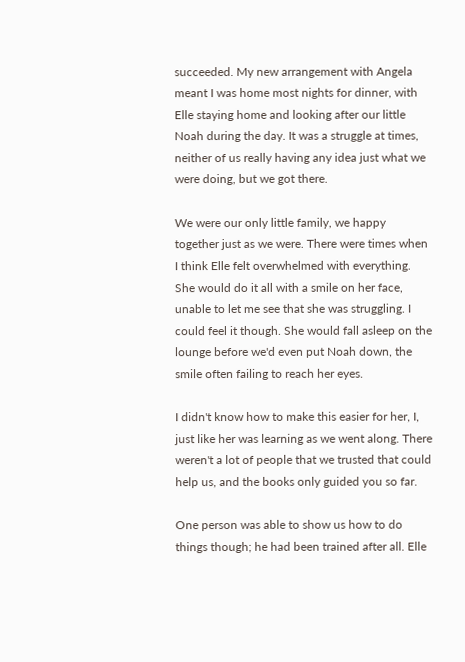succeeded. My new arrangement with Angela meant I was home most nights for dinner, with Elle staying home and looking after our little Noah during the day. It was a struggle at times, neither of us really having any idea just what we were doing, but we got there.

We were our only little family, we happy together just as we were. There were times when I think Elle felt overwhelmed with everything. She would do it all with a smile on her face, unable to let me see that she was struggling. I could feel it though. She would fall asleep on the lounge before we'd even put Noah down, the smile often failing to reach her eyes.

I didn't know how to make this easier for her, I, just like her was learning as we went along. There weren't a lot of people that we trusted that could help us, and the books only guided you so far.

One person was able to show us how to do things though; he had been trained after all. Elle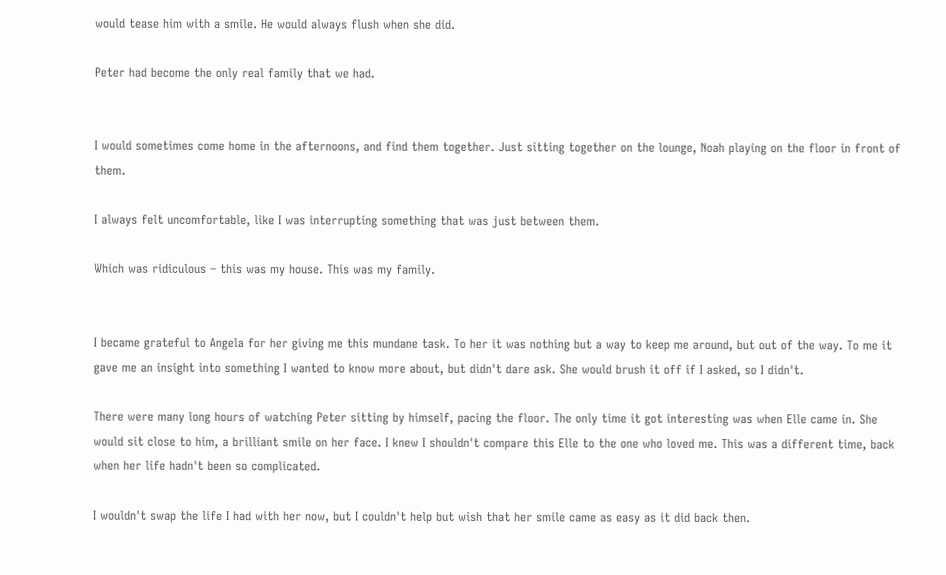would tease him with a smile. He would always flush when she did.

Peter had become the only real family that we had.


I would sometimes come home in the afternoons, and find them together. Just sitting together on the lounge, Noah playing on the floor in front of them.

I always felt uncomfortable, like I was interrupting something that was just between them.

Which was ridiculous – this was my house. This was my family.


I became grateful to Angela for her giving me this mundane task. To her it was nothing but a way to keep me around, but out of the way. To me it gave me an insight into something I wanted to know more about, but didn't dare ask. She would brush it off if I asked, so I didn't.

There were many long hours of watching Peter sitting by himself, pacing the floor. The only time it got interesting was when Elle came in. She would sit close to him, a brilliant smile on her face. I knew I shouldn't compare this Elle to the one who loved me. This was a different time, back when her life hadn't been so complicated.

I wouldn't swap the life I had with her now, but I couldn't help but wish that her smile came as easy as it did back then.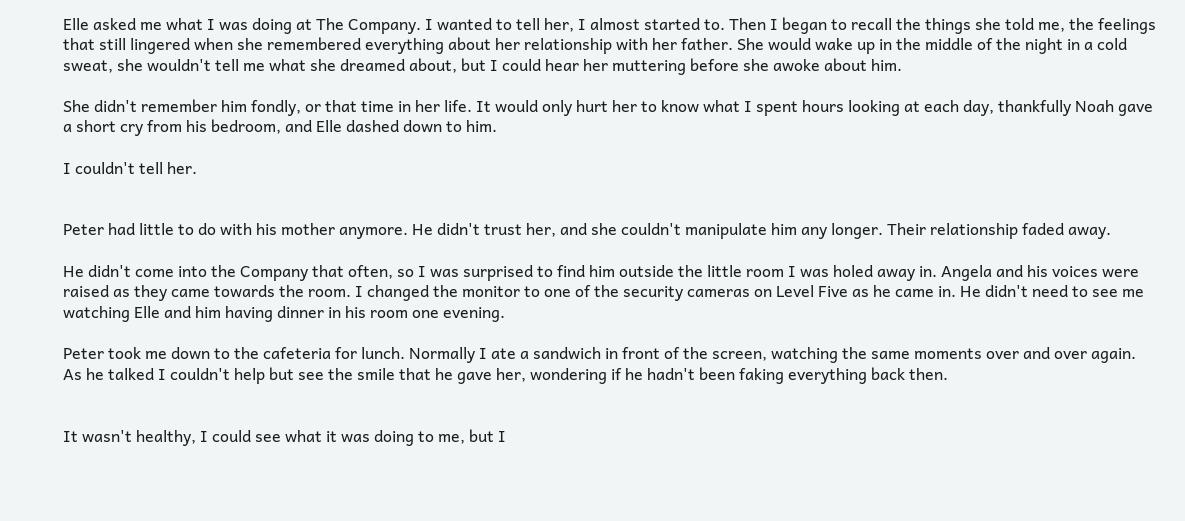Elle asked me what I was doing at The Company. I wanted to tell her, I almost started to. Then I began to recall the things she told me, the feelings that still lingered when she remembered everything about her relationship with her father. She would wake up in the middle of the night in a cold sweat, she wouldn't tell me what she dreamed about, but I could hear her muttering before she awoke about him.

She didn't remember him fondly, or that time in her life. It would only hurt her to know what I spent hours looking at each day, thankfully Noah gave a short cry from his bedroom, and Elle dashed down to him.

I couldn't tell her.


Peter had little to do with his mother anymore. He didn't trust her, and she couldn't manipulate him any longer. Their relationship faded away.

He didn't come into the Company that often, so I was surprised to find him outside the little room I was holed away in. Angela and his voices were raised as they came towards the room. I changed the monitor to one of the security cameras on Level Five as he came in. He didn't need to see me watching Elle and him having dinner in his room one evening.

Peter took me down to the cafeteria for lunch. Normally I ate a sandwich in front of the screen, watching the same moments over and over again. As he talked I couldn't help but see the smile that he gave her, wondering if he hadn't been faking everything back then.


It wasn't healthy, I could see what it was doing to me, but I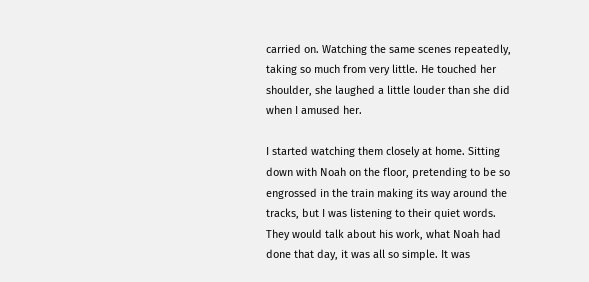carried on. Watching the same scenes repeatedly, taking so much from very little. He touched her shoulder, she laughed a little louder than she did when I amused her.

I started watching them closely at home. Sitting down with Noah on the floor, pretending to be so engrossed in the train making its way around the tracks, but I was listening to their quiet words. They would talk about his work, what Noah had done that day, it was all so simple. It was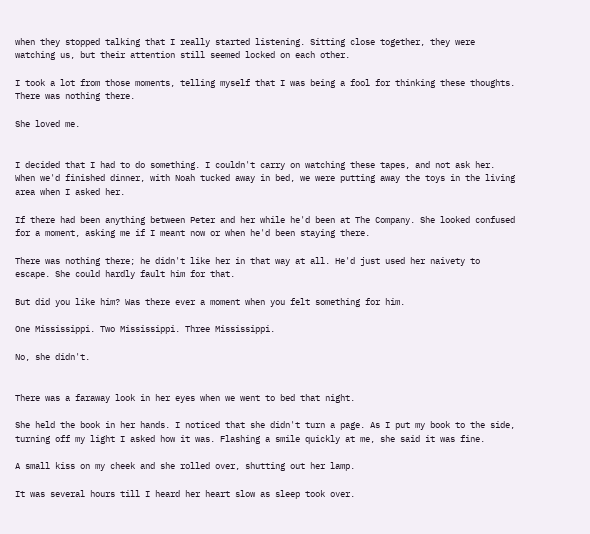when they stopped talking that I really started listening. Sitting close together, they were watching us, but their attention still seemed locked on each other.

I took a lot from those moments, telling myself that I was being a fool for thinking these thoughts. There was nothing there.

She loved me.


I decided that I had to do something. I couldn't carry on watching these tapes, and not ask her. When we'd finished dinner, with Noah tucked away in bed, we were putting away the toys in the living area when I asked her.

If there had been anything between Peter and her while he'd been at The Company. She looked confused for a moment, asking me if I meant now or when he'd been staying there.

There was nothing there; he didn't like her in that way at all. He'd just used her naivety to escape. She could hardly fault him for that.

But did you like him? Was there ever a moment when you felt something for him.

One Mississippi. Two Mississippi. Three Mississippi.

No, she didn't.


There was a faraway look in her eyes when we went to bed that night.

She held the book in her hands. I noticed that she didn't turn a page. As I put my book to the side, turning off my light I asked how it was. Flashing a smile quickly at me, she said it was fine.

A small kiss on my cheek and she rolled over, shutting out her lamp.

It was several hours till I heard her heart slow as sleep took over.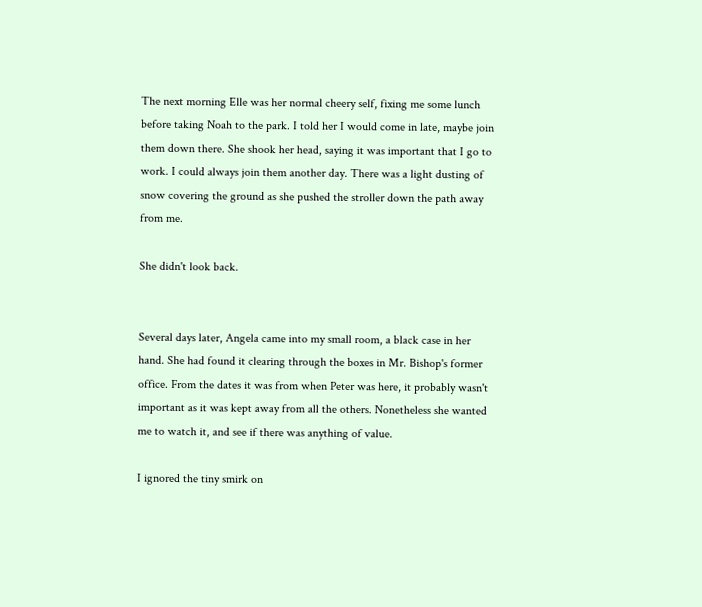The next morning Elle was her normal cheery self, fixing me some lunch before taking Noah to the park. I told her I would come in late, maybe join them down there. She shook her head, saying it was important that I go to work. I could always join them another day. There was a light dusting of snow covering the ground as she pushed the stroller down the path away from me.

She didn't look back.


Several days later, Angela came into my small room, a black case in her hand. She had found it clearing through the boxes in Mr. Bishop's former office. From the dates it was from when Peter was here, it probably wasn't important as it was kept away from all the others. Nonetheless she wanted me to watch it, and see if there was anything of value.

I ignored the tiny smirk on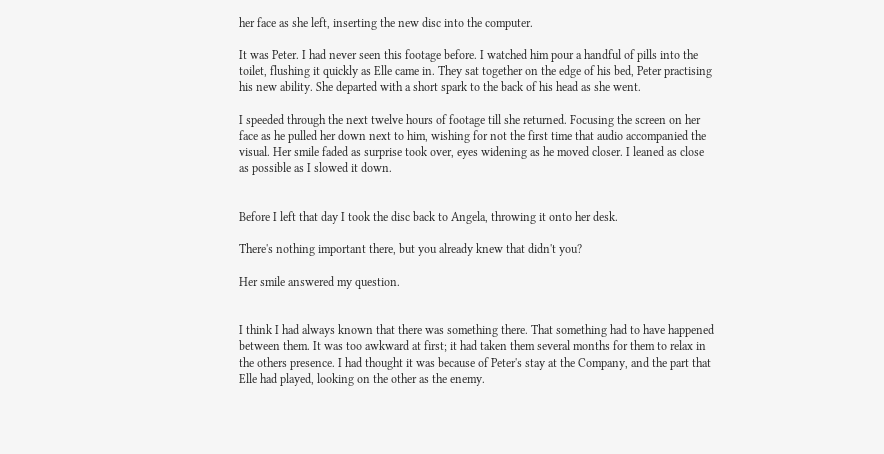her face as she left, inserting the new disc into the computer.

It was Peter. I had never seen this footage before. I watched him pour a handful of pills into the toilet, flushing it quickly as Elle came in. They sat together on the edge of his bed, Peter practising his new ability. She departed with a short spark to the back of his head as she went.

I speeded through the next twelve hours of footage till she returned. Focusing the screen on her face as he pulled her down next to him, wishing for not the first time that audio accompanied the visual. Her smile faded as surprise took over, eyes widening as he moved closer. I leaned as close as possible as I slowed it down.


Before I left that day I took the disc back to Angela, throwing it onto her desk.

There's nothing important there, but you already knew that didn't you?

Her smile answered my question.


I think I had always known that there was something there. That something had to have happened between them. It was too awkward at first; it had taken them several months for them to relax in the others presence. I had thought it was because of Peter's stay at the Company, and the part that Elle had played, looking on the other as the enemy.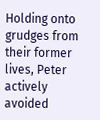Holding onto grudges from their former lives, Peter actively avoided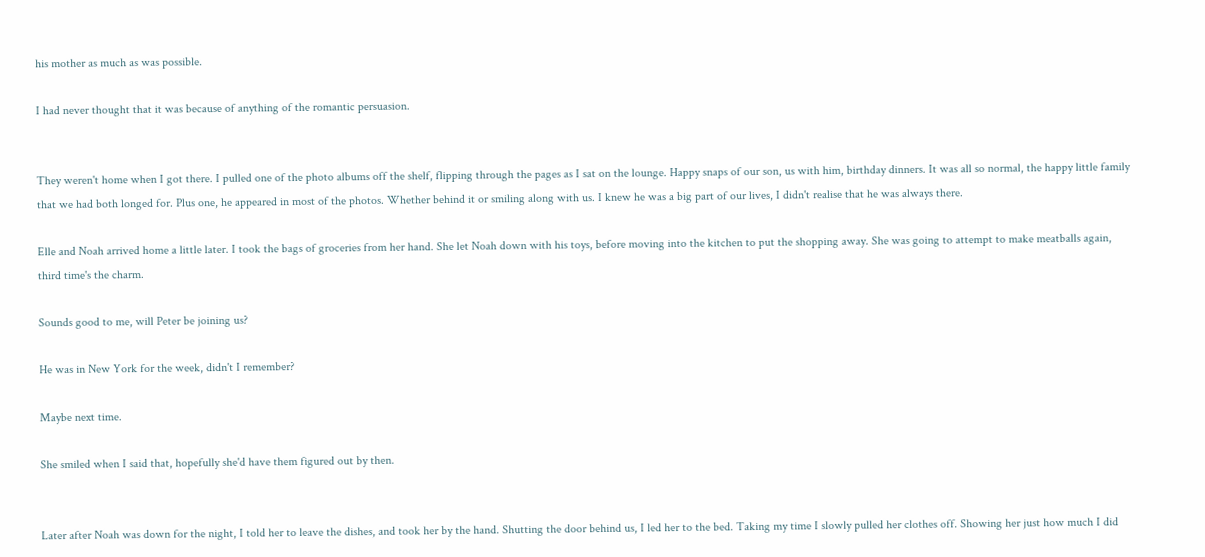his mother as much as was possible.

I had never thought that it was because of anything of the romantic persuasion.


They weren't home when I got there. I pulled one of the photo albums off the shelf, flipping through the pages as I sat on the lounge. Happy snaps of our son, us with him, birthday dinners. It was all so normal, the happy little family that we had both longed for. Plus one, he appeared in most of the photos. Whether behind it or smiling along with us. I knew he was a big part of our lives, I didn't realise that he was always there.

Elle and Noah arrived home a little later. I took the bags of groceries from her hand. She let Noah down with his toys, before moving into the kitchen to put the shopping away. She was going to attempt to make meatballs again, third time's the charm.

Sounds good to me, will Peter be joining us?

He was in New York for the week, didn't I remember?

Maybe next time.

She smiled when I said that, hopefully she'd have them figured out by then.


Later after Noah was down for the night, I told her to leave the dishes, and took her by the hand. Shutting the door behind us, I led her to the bed. Taking my time I slowly pulled her clothes off. Showing her just how much I did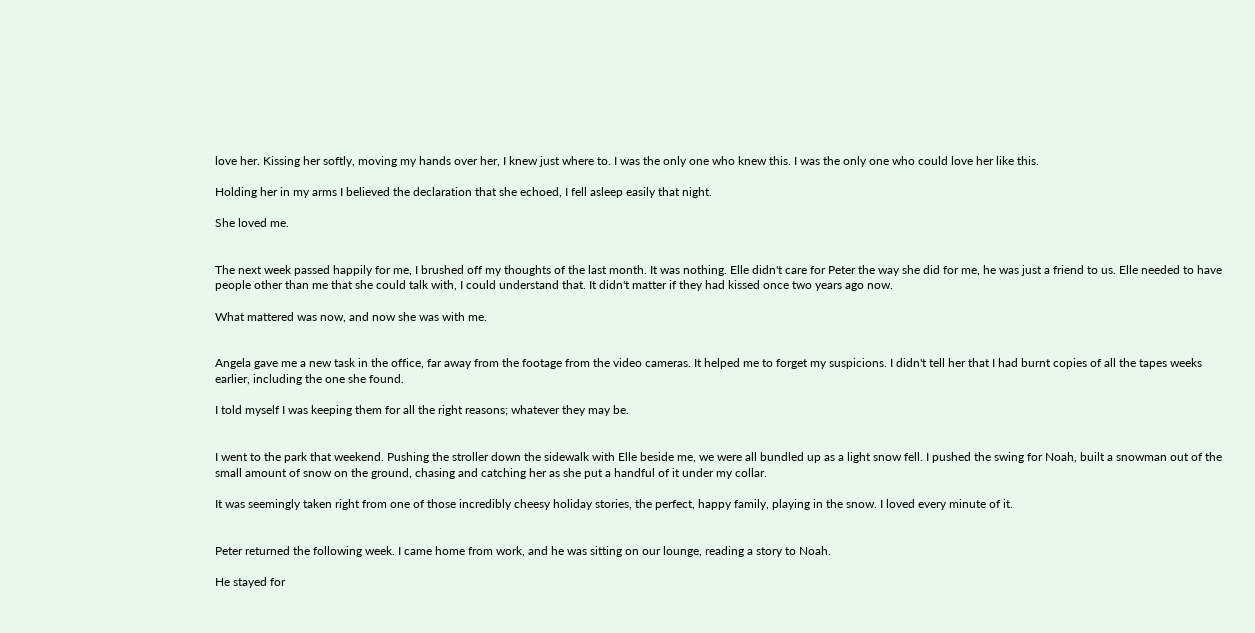love her. Kissing her softly, moving my hands over her, I knew just where to. I was the only one who knew this. I was the only one who could love her like this.

Holding her in my arms I believed the declaration that she echoed, I fell asleep easily that night.

She loved me.


The next week passed happily for me, I brushed off my thoughts of the last month. It was nothing. Elle didn't care for Peter the way she did for me, he was just a friend to us. Elle needed to have people other than me that she could talk with, I could understand that. It didn't matter if they had kissed once two years ago now.

What mattered was now, and now she was with me.


Angela gave me a new task in the office, far away from the footage from the video cameras. It helped me to forget my suspicions. I didn't tell her that I had burnt copies of all the tapes weeks earlier, including the one she found.

I told myself I was keeping them for all the right reasons; whatever they may be.


I went to the park that weekend. Pushing the stroller down the sidewalk with Elle beside me, we were all bundled up as a light snow fell. I pushed the swing for Noah, built a snowman out of the small amount of snow on the ground, chasing and catching her as she put a handful of it under my collar.

It was seemingly taken right from one of those incredibly cheesy holiday stories, the perfect, happy family, playing in the snow. I loved every minute of it.


Peter returned the following week. I came home from work, and he was sitting on our lounge, reading a story to Noah.

He stayed for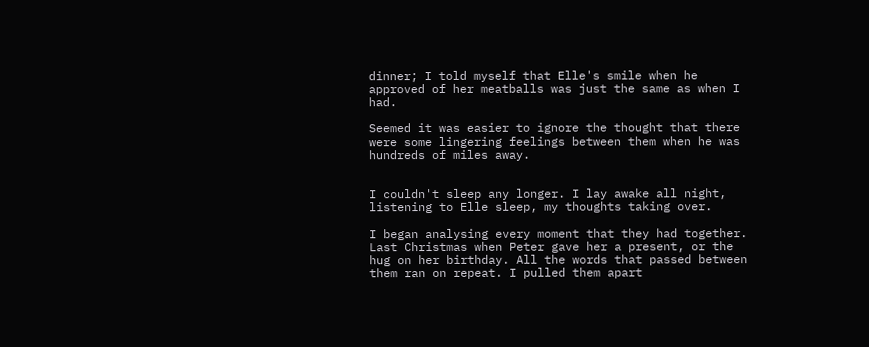dinner; I told myself that Elle's smile when he approved of her meatballs was just the same as when I had.

Seemed it was easier to ignore the thought that there were some lingering feelings between them when he was hundreds of miles away.


I couldn't sleep any longer. I lay awake all night, listening to Elle sleep, my thoughts taking over.

I began analysing every moment that they had together. Last Christmas when Peter gave her a present, or the hug on her birthday. All the words that passed between them ran on repeat. I pulled them apart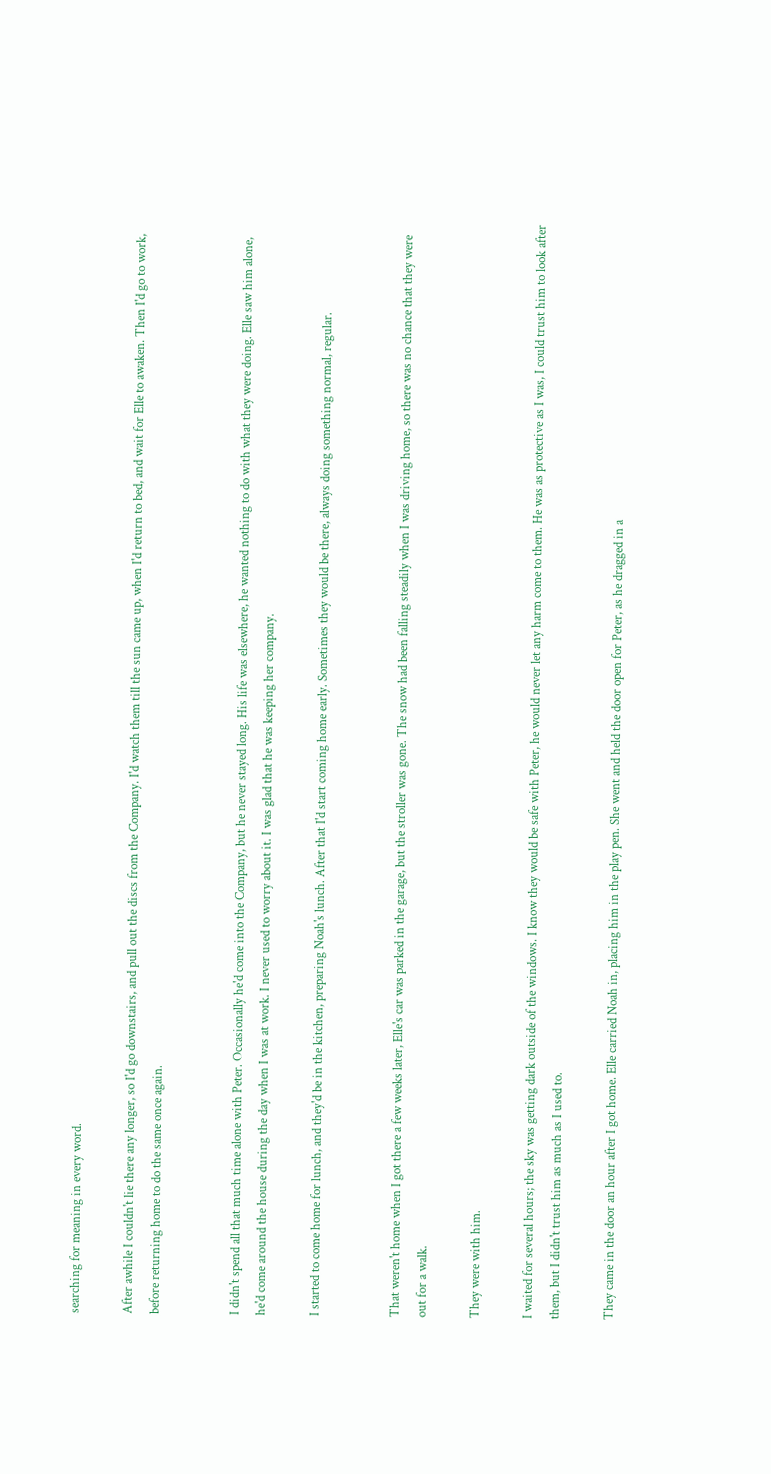searching for meaning in every word.

After awhile I couldn't lie there any longer, so I'd go downstairs, and pull out the discs from the Company. I'd watch them till the sun came up, when I'd return to bed, and wait for Elle to awaken. Then I'd go to work, before returning home to do the same once again.


I didn't spend all that much time alone with Peter. Occasionally he'd come into the Company, but he never stayed long. His life was elsewhere, he wanted nothing to do with what they were doing. Elle saw him alone, he'd come around the house during the day when I was at work. I never used to worry about it. I was glad that he was keeping her company.

I started to come home for lunch, and they'd be in the kitchen, preparing Noah's lunch. After that I'd start coming home early. Sometimes they would be there, always doing something normal, regular.


That weren't home when I got there a few weeks later, Elle's car was parked in the garage, but the stroller was gone. The snow had been falling steadily when I was driving home, so there was no chance that they were out for a walk.

They were with him.

I waited for several hours; the sky was getting dark outside of the windows. I know they would be safe with Peter, he would never let any harm come to them. He was as protective as I was, I could trust him to look after them, but I didn't trust him as much as I used to.

They came in the door an hour after I got home. Elle carried Noah in, placing him in the play pen. She went and held the door open for Peter, as he dragged in a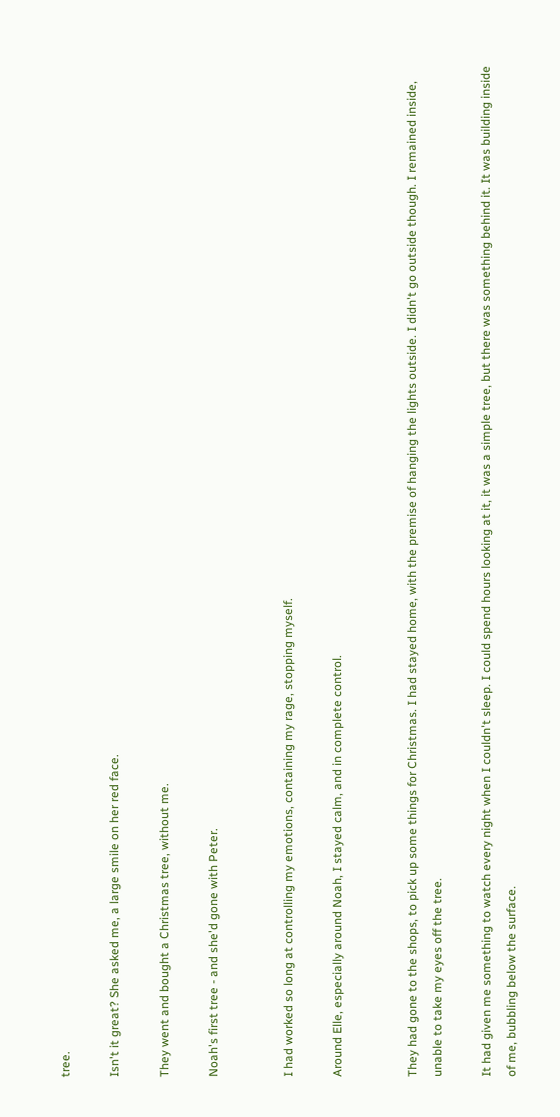tree.

Isn't it great? She asked me, a large smile on her red face.

They went and bought a Christmas tree, without me.

Noah's first tree - and she'd gone with Peter.


I had worked so long at controlling my emotions, containing my rage, stopping myself.

Around Elle, especially around Noah, I stayed calm, and in complete control.


They had gone to the shops, to pick up some things for Christmas. I had stayed home, with the premise of hanging the lights outside. I didn't go outside though. I remained inside, unable to take my eyes off the tree.

It had given me something to watch every night when I couldn't sleep. I could spend hours looking at it, it was a simple tree, but there was something behind it. It was building inside of me, bubbling below the surface.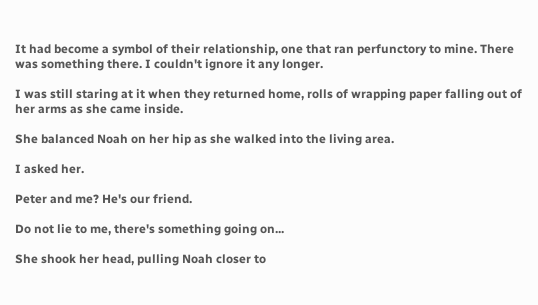It had become a symbol of their relationship, one that ran perfunctory to mine. There was something there. I couldn't ignore it any longer.

I was still staring at it when they returned home, rolls of wrapping paper falling out of her arms as she came inside.

She balanced Noah on her hip as she walked into the living area.

I asked her.

Peter and me? He's our friend.

Do not lie to me, there's something going on...

She shook her head, pulling Noah closer to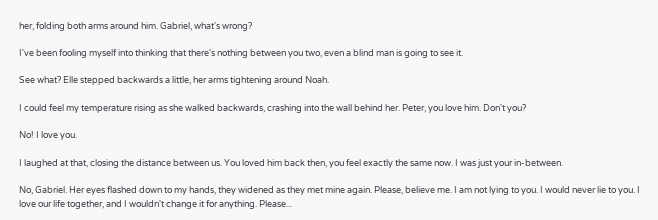her, folding both arms around him. Gabriel, what's wrong?

I've been fooling myself into thinking that there's nothing between you two, even a blind man is going to see it.

See what? Elle stepped backwards a little, her arms tightening around Noah.

I could feel my temperature rising as she walked backwards, crashing into the wall behind her. Peter, you love him. Don't you?

No! I love you.

I laughed at that, closing the distance between us. You loved him back then, you feel exactly the same now. I was just your in-between.

No, Gabriel. Her eyes flashed down to my hands, they widened as they met mine again. Please, believe me. I am not lying to you. I would never lie to you. I love our life together, and I wouldn't change it for anything. Please...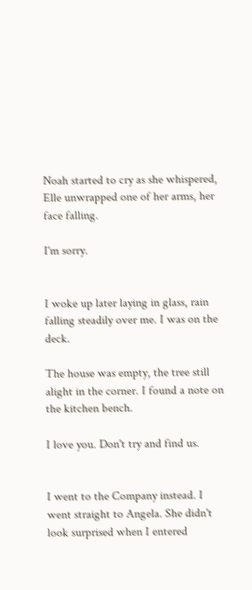Noah started to cry as she whispered, Elle unwrapped one of her arms, her face falling.

I'm sorry.


I woke up later laying in glass, rain falling steadily over me. I was on the deck.

The house was empty, the tree still alight in the corner. I found a note on the kitchen bench.

I love you. Don't try and find us.


I went to the Company instead. I went straight to Angela. She didn't look surprised when I entered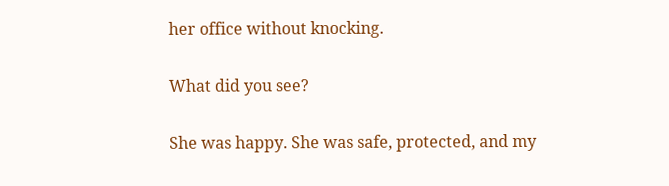her office without knocking.

What did you see?

She was happy. She was safe, protected, and my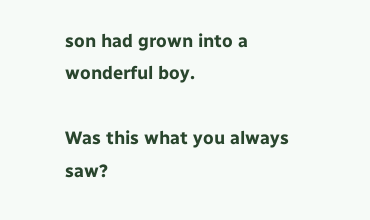son had grown into a wonderful boy.

Was this what you always saw?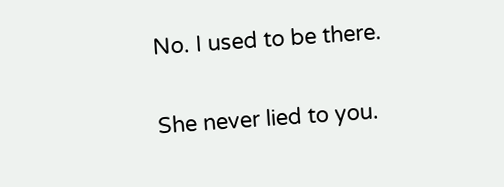No. I used to be there.

She never lied to you.